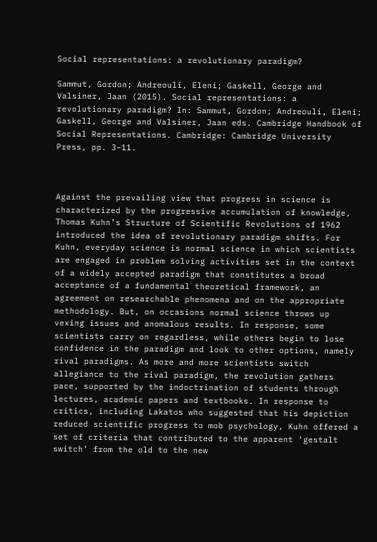Social representations: a revolutionary paradigm?

Sammut, Gordon; Andreouli, Eleni; Gaskell, George and Valsiner, Jaan (2015). Social representations: a revolutionary paradigm? In: Sammut, Gordon; Andreouli, Eleni; Gaskell, George and Valsiner, Jaan eds. Cambridge Handbook of Social Representations. Cambridge: Cambridge University Press, pp. 3–11.



Against the prevailing view that progress in science is characterized by the progressive accumulation of knowledge, Thomas Kuhn’s Structure of Scientific Revolutions of 1962 introduced the idea of revolutionary paradigm shifts. For Kuhn, everyday science is normal science in which scientists are engaged in problem solving activities set in the context of a widely accepted paradigm that constitutes a broad acceptance of a fundamental theoretical framework, an agreement on researchable phenomena and on the appropriate methodology. But, on occasions normal science throws up vexing issues and anomalous results. In response, some scientists carry on regardless, while others begin to lose confidence in the paradigm and look to other options, namely rival paradigms. As more and more scientists switch allegiance to the rival paradigm, the revolution gathers pace, supported by the indoctrination of students through lectures, academic papers and textbooks. In response to critics, including Lakatos who suggested that his depiction reduced scientific progress to mob psychology, Kuhn offered a set of criteria that contributed to the apparent ‘gestalt switch’ from the old to the new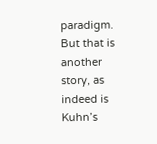paradigm. But that is another story, as indeed is Kuhn’s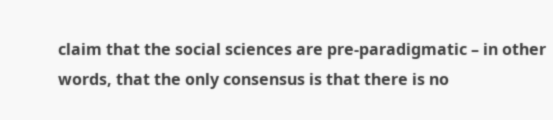claim that the social sciences are pre-paradigmatic – in other words, that the only consensus is that there is no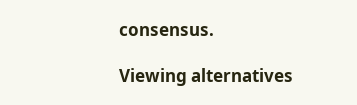consensus.

Viewing alternatives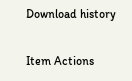Download history

Item Actions